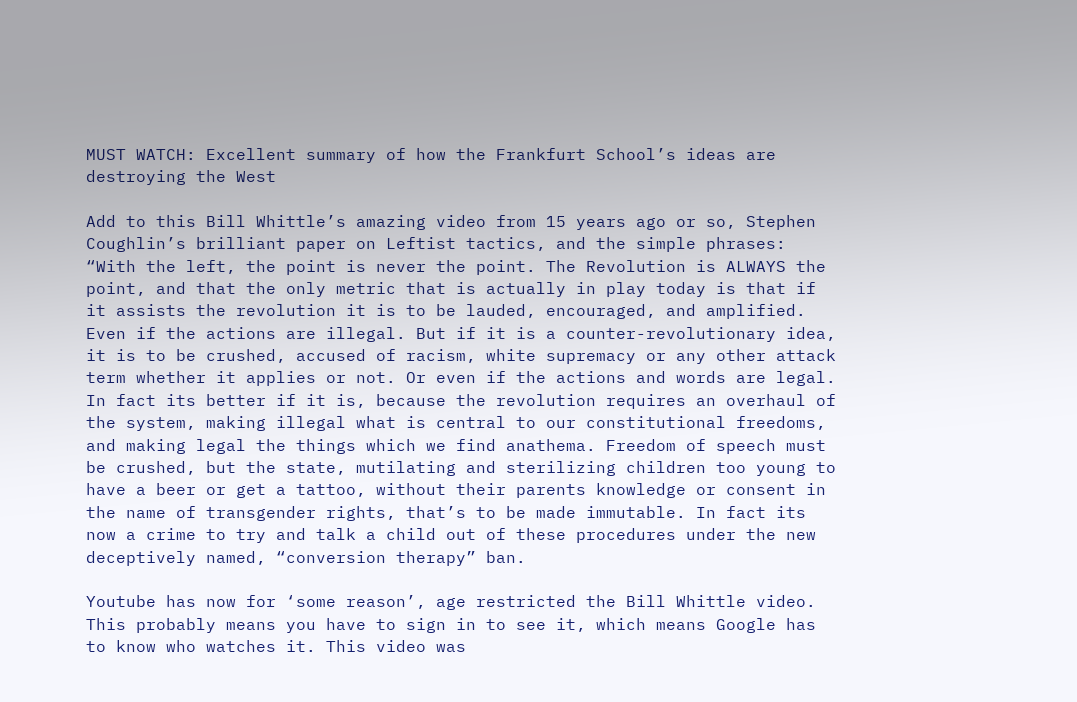MUST WATCH: Excellent summary of how the Frankfurt School’s ideas are destroying the West

Add to this Bill Whittle’s amazing video from 15 years ago or so, Stephen Coughlin’s brilliant paper on Leftist tactics, and the simple phrases: “With the left, the point is never the point. The Revolution is ALWAYS the point, and that the only metric that is actually in play today is that if it assists the revolution it is to be lauded, encouraged, and amplified. Even if the actions are illegal. But if it is a counter-revolutionary idea, it is to be crushed, accused of racism, white supremacy or any other attack term whether it applies or not. Or even if the actions and words are legal. In fact its better if it is, because the revolution requires an overhaul of the system, making illegal what is central to our constitutional freedoms, and making legal the things which we find anathema. Freedom of speech must be crushed, but the state, mutilating and sterilizing children too young to have a beer or get a tattoo, without their parents knowledge or consent in the name of transgender rights, that’s to be made immutable. In fact its now a crime to try and talk a child out of these procedures under the new deceptively named, “conversion therapy” ban.

Youtube has now for ‘some reason’, age restricted the Bill Whittle video. This probably means you have to sign in to see it, which means Google has to know who watches it. This video was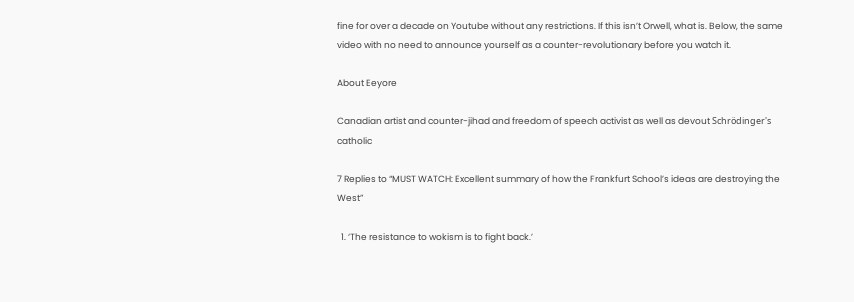fine for over a decade on Youtube without any restrictions. If this isn’t Orwell, what is. Below, the same video with no need to announce yourself as a counter-revolutionary before you watch it.

About Eeyore

Canadian artist and counter-jihad and freedom of speech activist as well as devout Schrödinger's catholic

7 Replies to “MUST WATCH: Excellent summary of how the Frankfurt School’s ideas are destroying the West”

  1. ‘The resistance to wokism is to fight back.’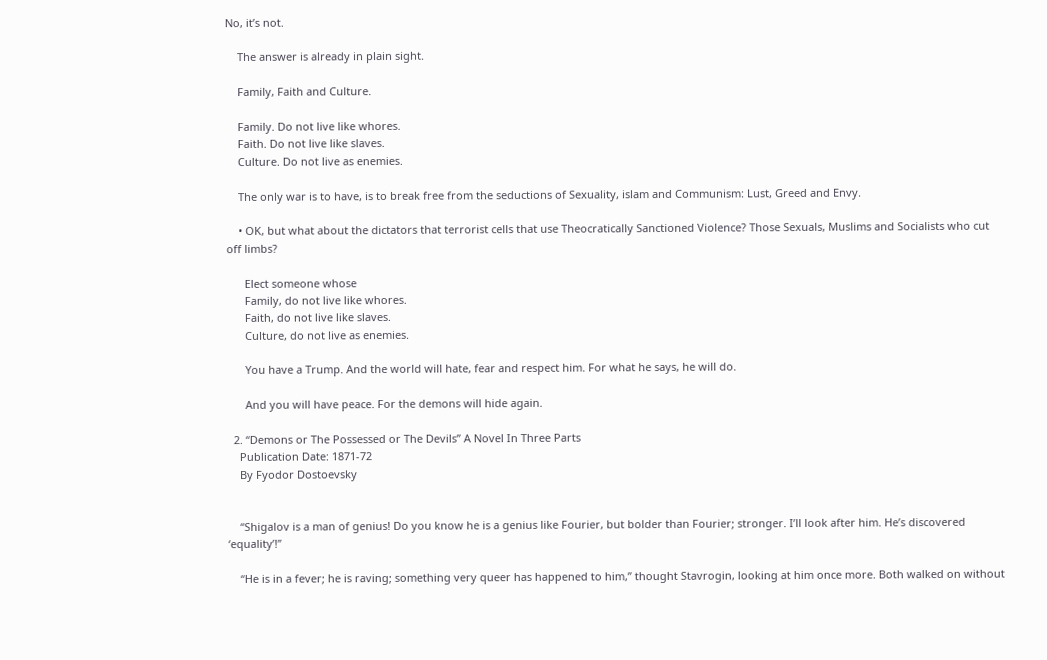No, it’s not.

    The answer is already in plain sight.

    Family, Faith and Culture.

    Family. Do not live like whores.
    Faith. Do not live like slaves.
    Culture. Do not live as enemies.

    The only war is to have, is to break free from the seductions of Sexuality, islam and Communism: Lust, Greed and Envy.

    • OK, but what about the dictators that terrorist cells that use Theocratically Sanctioned Violence? Those Sexuals, Muslims and Socialists who cut off limbs?

      Elect someone whose
      Family, do not live like whores.
      Faith, do not live like slaves.
      Culture, do not live as enemies.

      You have a Trump. And the world will hate, fear and respect him. For what he says, he will do.

      And you will have peace. For the demons will hide again.

  2. “Demons or The Possessed or The Devils” A Novel In Three Parts
    Publication Date: 1871-72
    By Fyodor Dostoevsky


    “Shigalov is a man of genius! Do you know he is a genius like Fourier, but bolder than Fourier; stronger. I’ll look after him. He’s discovered ‘equality’!”

    “He is in a fever; he is raving; something very queer has happened to him,” thought Stavrogin, looking at him once more. Both walked on without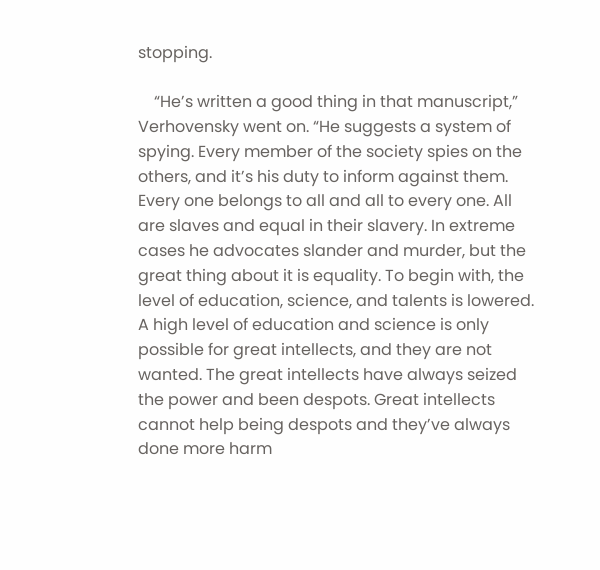stopping.

    “He’s written a good thing in that manuscript,” Verhovensky went on. “He suggests a system of spying. Every member of the society spies on the others, and it’s his duty to inform against them. Every one belongs to all and all to every one. All are slaves and equal in their slavery. In extreme cases he advocates slander and murder, but the great thing about it is equality. To begin with, the level of education, science, and talents is lowered. A high level of education and science is only possible for great intellects, and they are not wanted. The great intellects have always seized the power and been despots. Great intellects cannot help being despots and they’ve always done more harm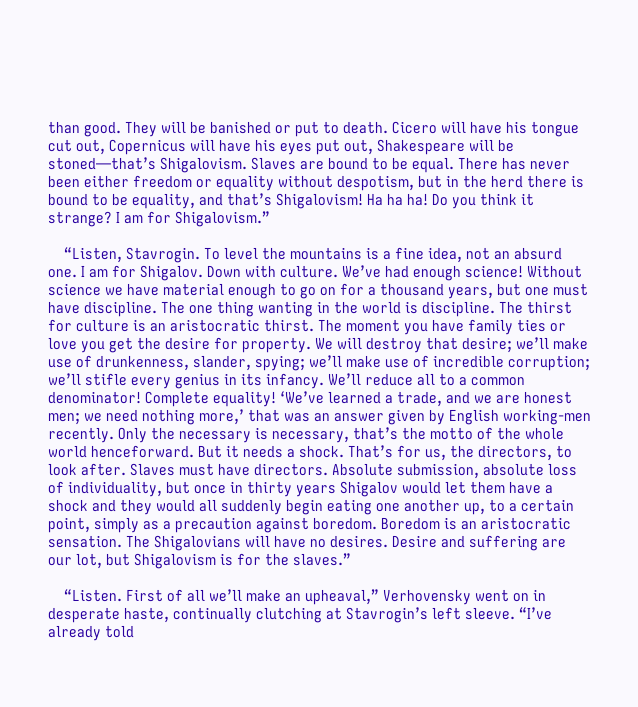than good. They will be banished or put to death. Cicero will have his tongue cut out, Copernicus will have his eyes put out, Shakespeare will be stoned—that’s Shigalovism. Slaves are bound to be equal. There has never been either freedom or equality without despotism, but in the herd there is bound to be equality, and that’s Shigalovism! Ha ha ha! Do you think it strange? I am for Shigalovism.”

    “Listen, Stavrogin. To level the mountains is a fine idea, not an absurd one. I am for Shigalov. Down with culture. We’ve had enough science! Without science we have material enough to go on for a thousand years, but one must have discipline. The one thing wanting in the world is discipline. The thirst for culture is an aristocratic thirst. The moment you have family ties or love you get the desire for property. We will destroy that desire; we’ll make use of drunkenness, slander, spying; we’ll make use of incredible corruption; we’ll stifle every genius in its infancy. We’ll reduce all to a common denominator! Complete equality! ‘We’ve learned a trade, and we are honest men; we need nothing more,’ that was an answer given by English working-men recently. Only the necessary is necessary, that’s the motto of the whole world henceforward. But it needs a shock. That’s for us, the directors, to look after. Slaves must have directors. Absolute submission, absolute loss of individuality, but once in thirty years Shigalov would let them have a shock and they would all suddenly begin eating one another up, to a certain point, simply as a precaution against boredom. Boredom is an aristocratic sensation. The Shigalovians will have no desires. Desire and suffering are our lot, but Shigalovism is for the slaves.”

    “Listen. First of all we’ll make an upheaval,” Verhovensky went on in desperate haste, continually clutching at Stavrogin’s left sleeve. “I’ve already told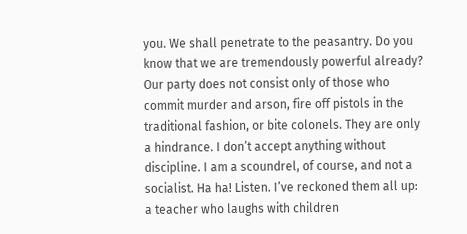you. We shall penetrate to the peasantry. Do you know that we are tremendously powerful already? Our party does not consist only of those who commit murder and arson, fire off pistols in the traditional fashion, or bite colonels. They are only a hindrance. I don’t accept anything without discipline. I am a scoundrel, of course, and not a socialist. Ha ha! Listen. I’ve reckoned them all up: a teacher who laughs with children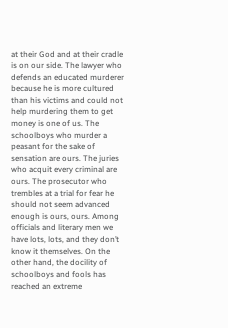at their God and at their cradle is on our side. The lawyer who defends an educated murderer because he is more cultured than his victims and could not help murdering them to get money is one of us. The schoolboys who murder a peasant for the sake of sensation are ours. The juries who acquit every criminal are ours. The prosecutor who trembles at a trial for fear he should not seem advanced enough is ours, ours. Among officials and literary men we have lots, lots, and they don’t know it themselves. On the other hand, the docility of schoolboys and fools has reached an extreme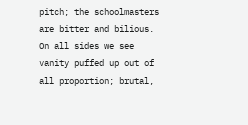pitch; the schoolmasters are bitter and bilious. On all sides we see vanity puffed up out of all proportion; brutal,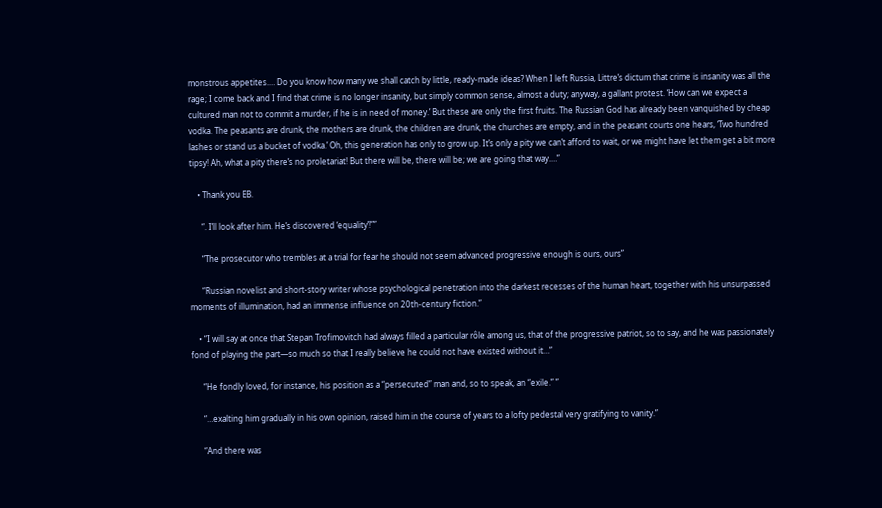monstrous appetites.… Do you know how many we shall catch by little, ready-made ideas? When I left Russia, Littre’s dictum that crime is insanity was all the rage; I come back and I find that crime is no longer insanity, but simply common sense, almost a duty; anyway, a gallant protest. ‘How can we expect a cultured man not to commit a murder, if he is in need of money.’ But these are only the first fruits. The Russian God has already been vanquished by cheap vodka. The peasants are drunk, the mothers are drunk, the children are drunk, the churches are empty, and in the peasant courts one hears, ‘Two hundred lashes or stand us a bucket of vodka.’ Oh, this generation has only to grow up. It’s only a pity we can’t afford to wait, or we might have let them get a bit more tipsy! Ah, what a pity there’s no proletariat! But there will be, there will be; we are going that way.…”

    • Thank you EB.

      “. I’ll look after him. He’s discovered ‘equality’!””

      “The prosecutor who trembles at a trial for fear he should not seem advanced progressive enough is ours, ours”

      “Russian novelist and short-story writer whose psychological penetration into the darkest recesses of the human heart, together with his unsurpassed moments of illumination, had an immense influence on 20th-century fiction.”

    • “I will say at once that Stepan Trofimovitch had always filled a particular rôle among us, that of the progressive patriot, so to say, and he was passionately fond of playing the part—so much so that I really believe he could not have existed without it…”

      “He fondly loved, for instance, his position as a “persecuted” man and, so to speak, an “exile.” ”

      “…exalting him gradually in his own opinion, raised him in the course of years to a lofty pedestal very gratifying to vanity.”

      “And there was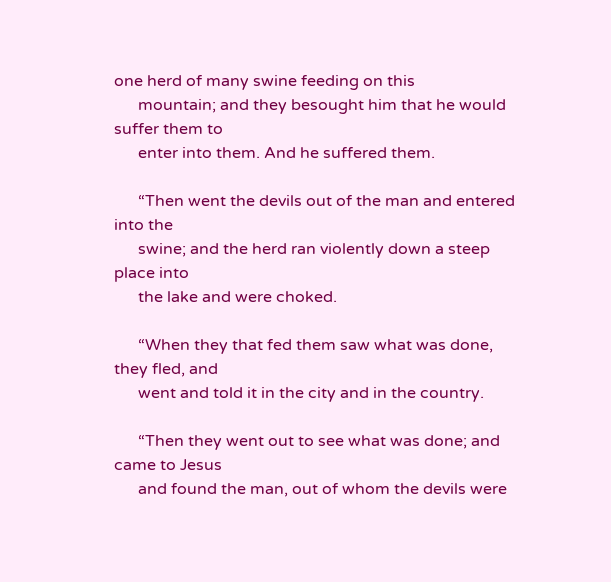one herd of many swine feeding on this
      mountain; and they besought him that he would suffer them to
      enter into them. And he suffered them.

      “Then went the devils out of the man and entered into the
      swine; and the herd ran violently down a steep place into
      the lake and were choked.

      “When they that fed them saw what was done, they fled, and
      went and told it in the city and in the country.

      “Then they went out to see what was done; and came to Jesus
      and found the man, out of whom the devils were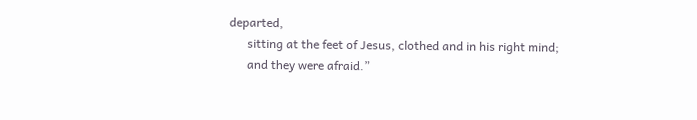departed,
      sitting at the feet of Jesus, clothed and in his right mind;
      and they were afraid.”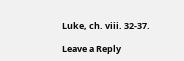Luke, ch. viii. 32-37.

Leave a Reply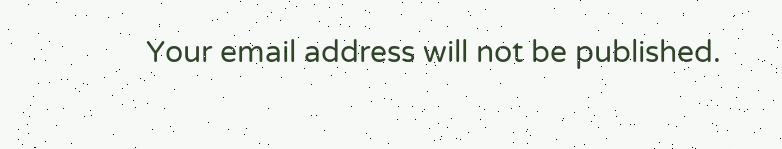Your email address will not be published.